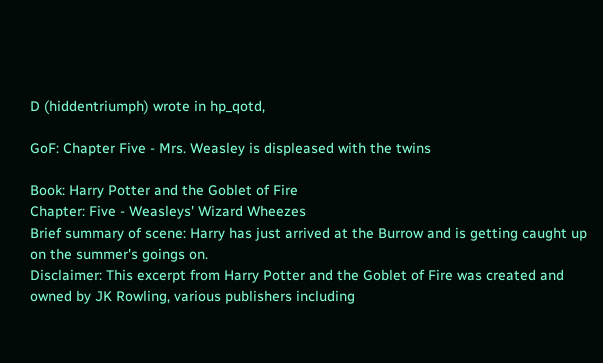D (hiddentriumph) wrote in hp_qotd,

GoF: Chapter Five - Mrs. Weasley is displeased with the twins

Book: Harry Potter and the Goblet of Fire
Chapter: Five - Weasleys' Wizard Wheezes
Brief summary of scene: Harry has just arrived at the Burrow and is getting caught up on the summer's goings on.
Disclaimer: This excerpt from Harry Potter and the Goblet of Fire was created and owned by JK Rowling, various publishers including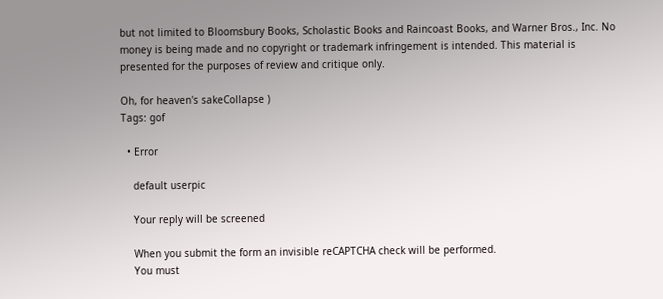but not limited to Bloomsbury Books, Scholastic Books and Raincoast Books, and Warner Bros., Inc. No money is being made and no copyright or trademark infringement is intended. This material is presented for the purposes of review and critique only.

Oh, for heaven's sakeCollapse )
Tags: gof

  • Error

    default userpic

    Your reply will be screened

    When you submit the form an invisible reCAPTCHA check will be performed.
    You must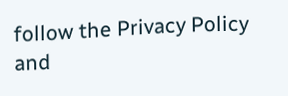follow the Privacy Policy and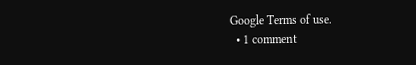Google Terms of use.
  • 1 comment